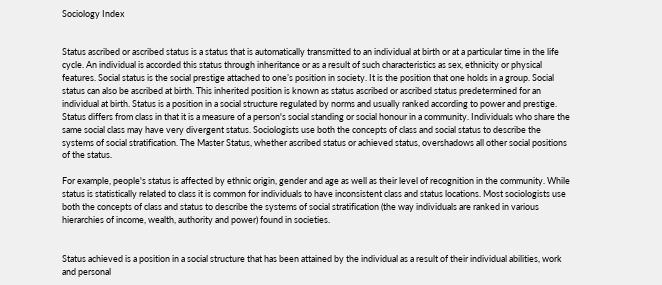Sociology Index


Status ascribed or ascribed status is a status that is automatically transmitted to an individual at birth or at a particular time in the life cycle. An individual is accorded this status through inheritance or as a result of such characteristics as sex, ethnicity or physical features. Social status is the social prestige attached to one’s position in society. It is the position that one holds in a group. Social status can also be ascribed at birth. This inherited position is known as status ascribed or ascribed status predetermined for an individual at birth. Status is a position in a social structure regulated by norms and usually ranked according to power and prestige. Status differs from class in that it is a measure of a person's social standing or social honour in a community. Individuals who share the same social class may have very divergent status. Sociologists use both the concepts of class and social status to describe the systems of social stratification. The Master Status, whether ascribed status or achieved status, overshadows all other social positions of the status.

For example, people's status is affected by ethnic origin, gender and age as well as their level of recognition in the community. While status is statistically related to class it is common for individuals to have inconsistent class and status locations. Most sociologists use both the concepts of class and status to describe the systems of social stratification (the way individuals are ranked in various hierarchies of income, wealth, authority and power) found in societies.


Status achieved is a position in a social structure that has been attained by the individual as a result of their individual abilities, work and personal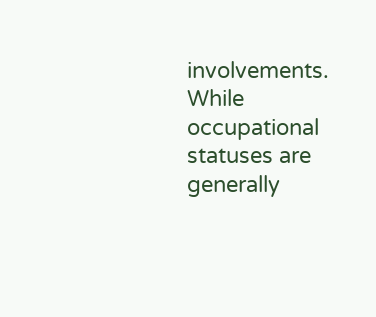involvements. While occupational statuses are generally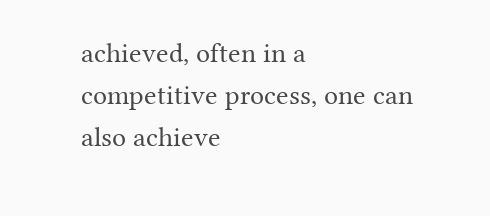achieved, often in a competitive process, one can also achieve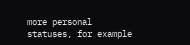more personal statuses, for example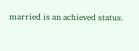married is an achieved status.